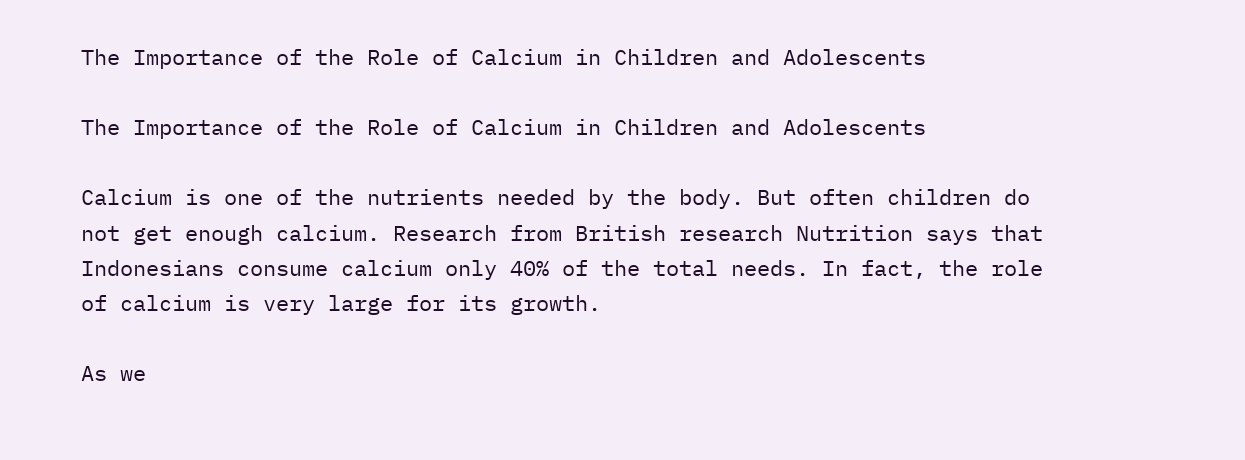The Importance of the Role of Calcium in Children and Adolescents

The Importance of the Role of Calcium in Children and Adolescents

Calcium is one of the nutrients needed by the body. But often children do not get enough calcium. Research from British research Nutrition says that Indonesians consume calcium only 40% of the total needs. In fact, the role of calcium is very large for its growth.

As we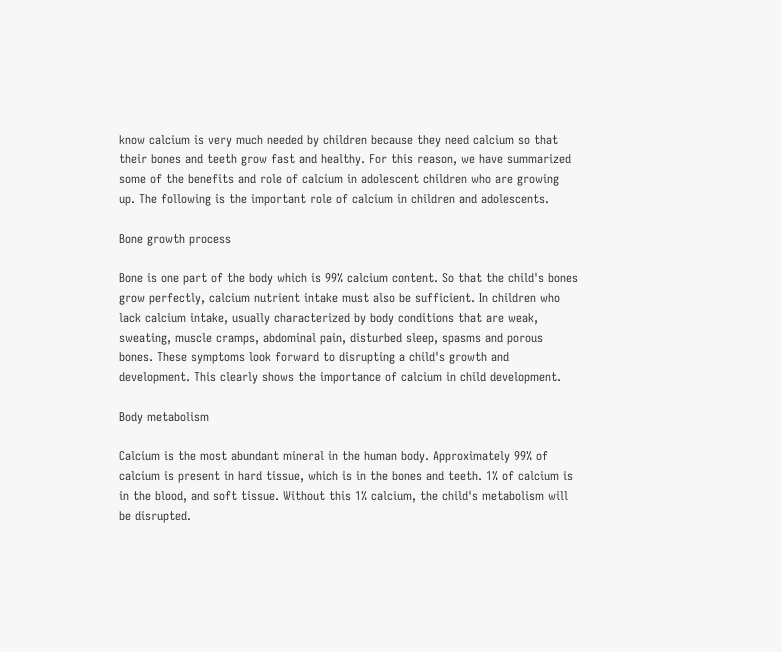know calcium is very much needed by children because they need calcium so that their bones and teeth grow fast and healthy. For this reason, we have summarized some of the benefits and role of calcium in adolescent children who are growing up. The following is the important role of calcium in children and adolescents.

Bone growth process

Bone is one part of the body which is 99% calcium content. So that the child's bones grow perfectly, calcium nutrient intake must also be sufficient. In children who lack calcium intake, usually characterized by body conditions that are weak, sweating, muscle cramps, abdominal pain, disturbed sleep, spasms and porous bones. These symptoms look forward to disrupting a child's growth and development. This clearly shows the importance of calcium in child development.

Body metabolism

Calcium is the most abundant mineral in the human body. Approximately 99% of calcium is present in hard tissue, which is in the bones and teeth. 1% of calcium is in the blood, and soft tissue. Without this 1% calcium, the child's metabolism will be disrupted.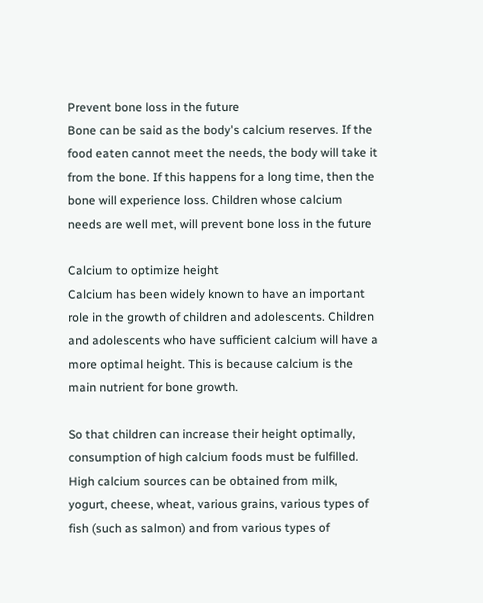Prevent bone loss in the future
Bone can be said as the body's calcium reserves. If the food eaten cannot meet the needs, the body will take it from the bone. If this happens for a long time, then the bone will experience loss. Children whose calcium needs are well met, will prevent bone loss in the future

Calcium to optimize height
Calcium has been widely known to have an important role in the growth of children and adolescents. Children and adolescents who have sufficient calcium will have a more optimal height. This is because calcium is the main nutrient for bone growth.

So that children can increase their height optimally, consumption of high calcium foods must be fulfilled. High calcium sources can be obtained from milk, yogurt, cheese, wheat, various grains, various types of fish (such as salmon) and from various types of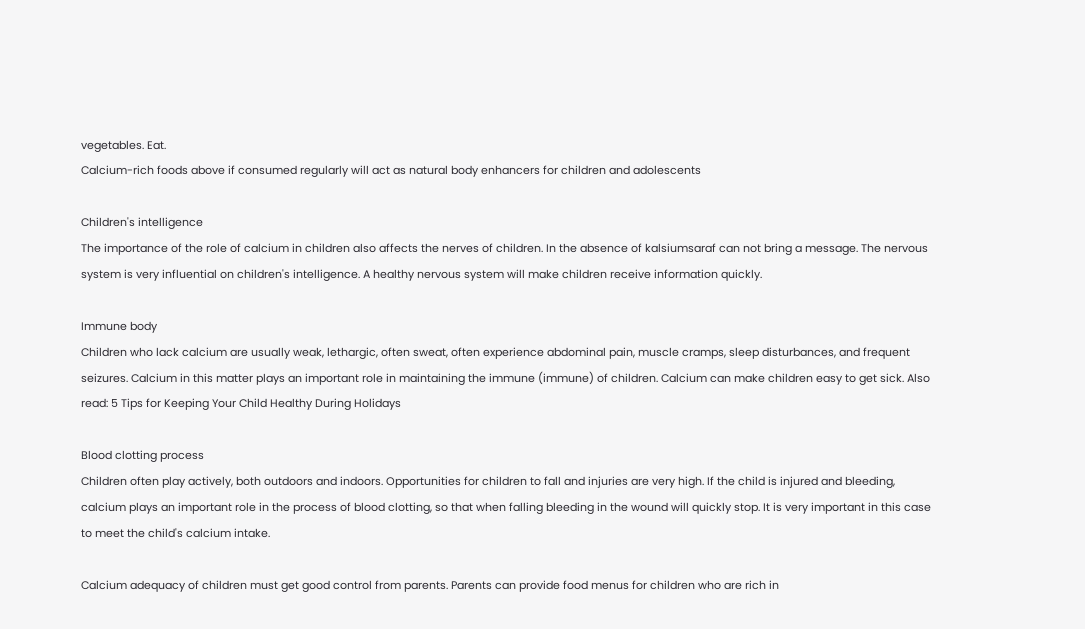vegetables. Eat.
Calcium-rich foods above if consumed regularly will act as natural body enhancers for children and adolescents

Children's intelligence
The importance of the role of calcium in children also affects the nerves of children. In the absence of kalsiumsaraf can not bring a message. The nervous system is very influential on children's intelligence. A healthy nervous system will make children receive information quickly.

Immune body
Children who lack calcium are usually weak, lethargic, often sweat, often experience abdominal pain, muscle cramps, sleep disturbances, and frequent seizures. Calcium in this matter plays an important role in maintaining the immune (immune) of children. Calcium can make children easy to get sick. Also read: 5 Tips for Keeping Your Child Healthy During Holidays

Blood clotting process
Children often play actively, both outdoors and indoors. Opportunities for children to fall and injuries are very high. If the child is injured and bleeding, calcium plays an important role in the process of blood clotting, so that when falling bleeding in the wound will quickly stop. It is very important in this case to meet the child's calcium intake.

Calcium adequacy of children must get good control from parents. Parents can provide food menus for children who are rich in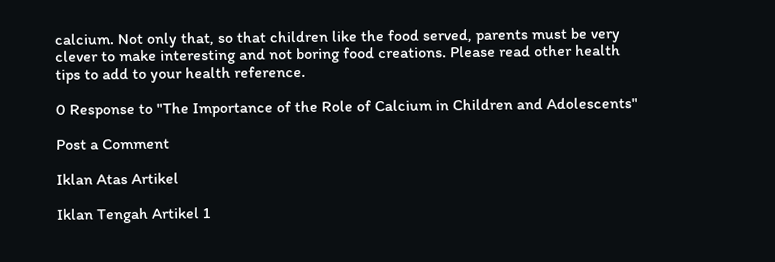calcium. Not only that, so that children like the food served, parents must be very clever to make interesting and not boring food creations. Please read other health tips to add to your health reference.

0 Response to "The Importance of the Role of Calcium in Children and Adolescents"

Post a Comment

Iklan Atas Artikel

Iklan Tengah Artikel 1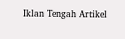Iklan Tengah Artikel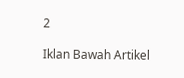2

Iklan Bawah Artikel